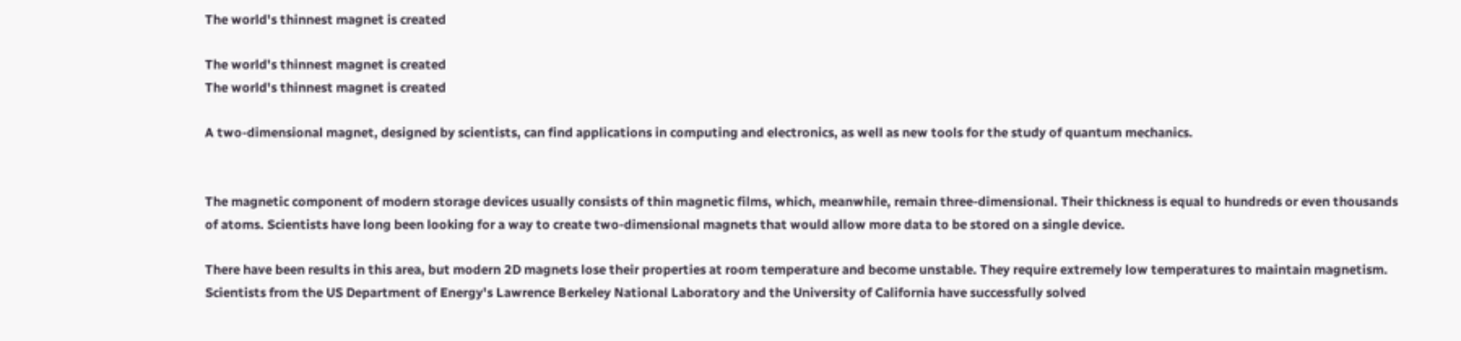The world's thinnest magnet is created

The world's thinnest magnet is created
The world's thinnest magnet is created

A two-dimensional magnet, designed by scientists, can find applications in computing and electronics, as well as new tools for the study of quantum mechanics.


The magnetic component of modern storage devices usually consists of thin magnetic films, which, meanwhile, remain three-dimensional. Their thickness is equal to hundreds or even thousands of atoms. Scientists have long been looking for a way to create two-dimensional magnets that would allow more data to be stored on a single device.

There have been results in this area, but modern 2D magnets lose their properties at room temperature and become unstable. They require extremely low temperatures to maintain magnetism. Scientists from the US Department of Energy's Lawrence Berkeley National Laboratory and the University of California have successfully solved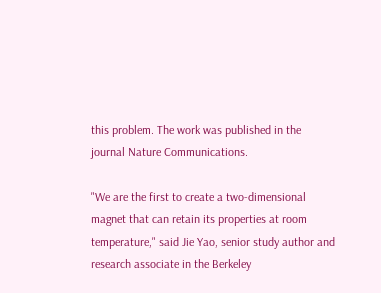this problem. The work was published in the journal Nature Communications.

"We are the first to create a two-dimensional magnet that can retain its properties at room temperature," said Jie Yao, senior study author and research associate in the Berkeley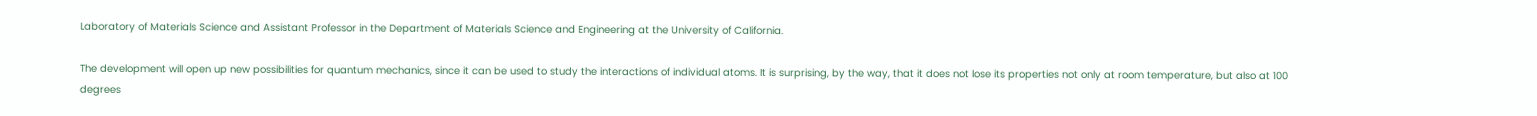Laboratory of Materials Science and Assistant Professor in the Department of Materials Science and Engineering at the University of California.

The development will open up new possibilities for quantum mechanics, since it can be used to study the interactions of individual atoms. It is surprising, by the way, that it does not lose its properties not only at room temperature, but also at 100 degrees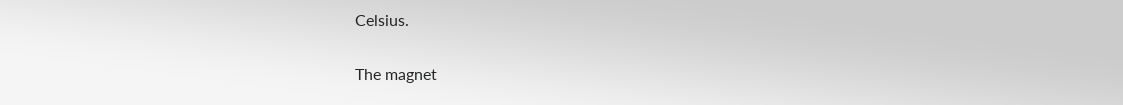Celsius.

The magnet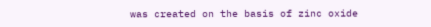was created on the basis of zinc oxide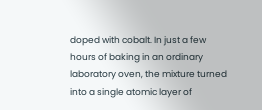doped with cobalt. In just a few hours of baking in an ordinary laboratory oven, the mixture turned into a single atomic layer of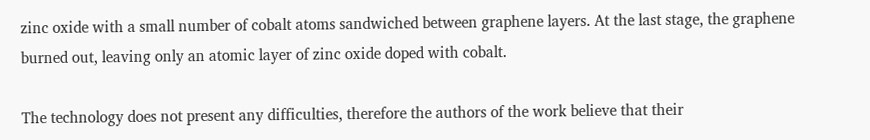zinc oxide with a small number of cobalt atoms sandwiched between graphene layers. At the last stage, the graphene burned out, leaving only an atomic layer of zinc oxide doped with cobalt.

The technology does not present any difficulties, therefore the authors of the work believe that their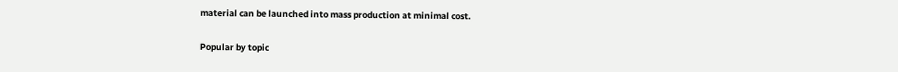material can be launched into mass production at minimal cost.

Popular by topic